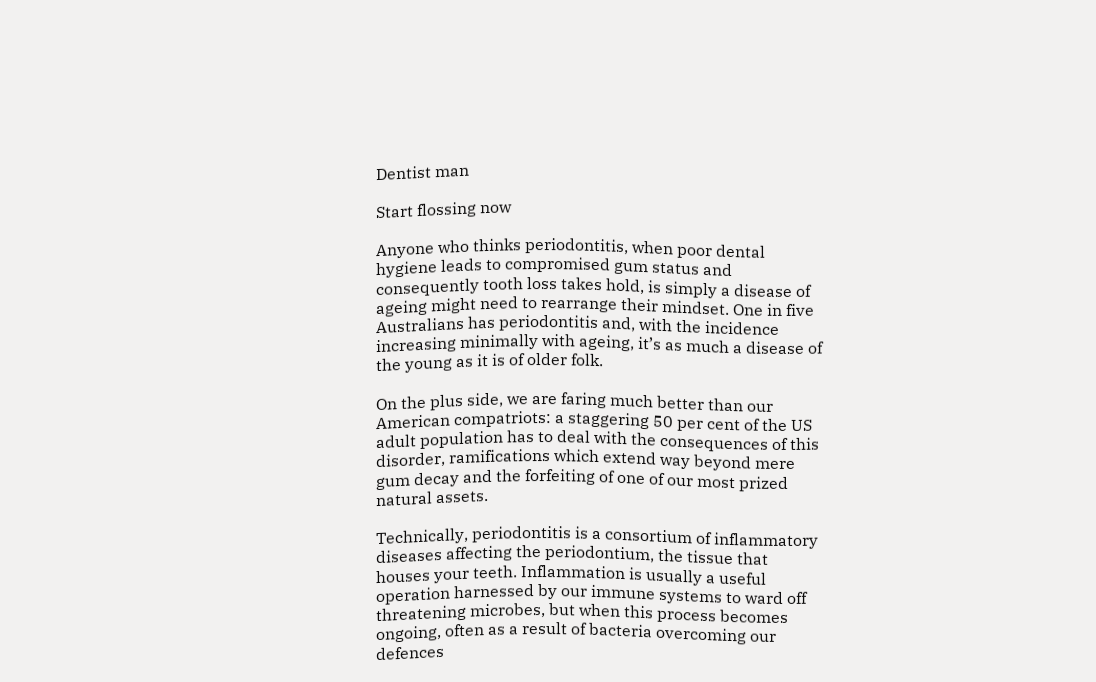Dentist man

Start flossing now

Anyone who thinks periodontitis, when poor dental hygiene leads to compromised gum status and consequently tooth loss takes hold, is simply a disease of ageing might need to rearrange their mindset. One in five Australians has periodontitis and, with the incidence increasing minimally with ageing, it’s as much a disease of the young as it is of older folk.

On the plus side, we are faring much better than our American compatriots: a staggering 50 per cent of the US adult population has to deal with the consequences of this disorder, ramifications which extend way beyond mere gum decay and the forfeiting of one of our most prized natural assets.

Technically, periodontitis is a consortium of inflammatory diseases affecting the periodontium, the tissue that houses your teeth. Inflammation is usually a useful operation harnessed by our immune systems to ward off threatening microbes, but when this process becomes ongoing, often as a result of bacteria overcoming our defences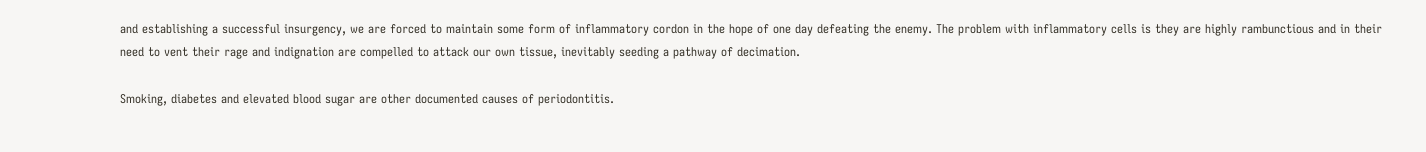and establishing a successful insurgency, we are forced to maintain some form of inflammatory cordon in the hope of one day defeating the enemy. The problem with inflammatory cells is they are highly rambunctious and in their need to vent their rage and indignation are compelled to attack our own tissue, inevitably seeding a pathway of decimation.

Smoking, diabetes and elevated blood sugar are other documented causes of periodontitis.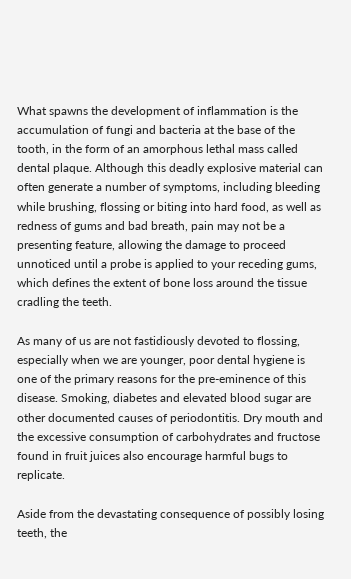What spawns the development of inflammation is the accumulation of fungi and bacteria at the base of the tooth, in the form of an amorphous lethal mass called dental plaque. Although this deadly explosive material can often generate a number of symptoms, including bleeding while brushing, flossing or biting into hard food, as well as redness of gums and bad breath, pain may not be a presenting feature, allowing the damage to proceed unnoticed until a probe is applied to your receding gums, which defines the extent of bone loss around the tissue cradling the teeth.

As many of us are not fastidiously devoted to flossing, especially when we are younger, poor dental hygiene is one of the primary reasons for the pre-eminence of this disease. Smoking, diabetes and elevated blood sugar are other documented causes of periodontitis. Dry mouth and the excessive consumption of carbohydrates and fructose found in fruit juices also encourage harmful bugs to replicate.

Aside from the devastating consequence of possibly losing teeth, the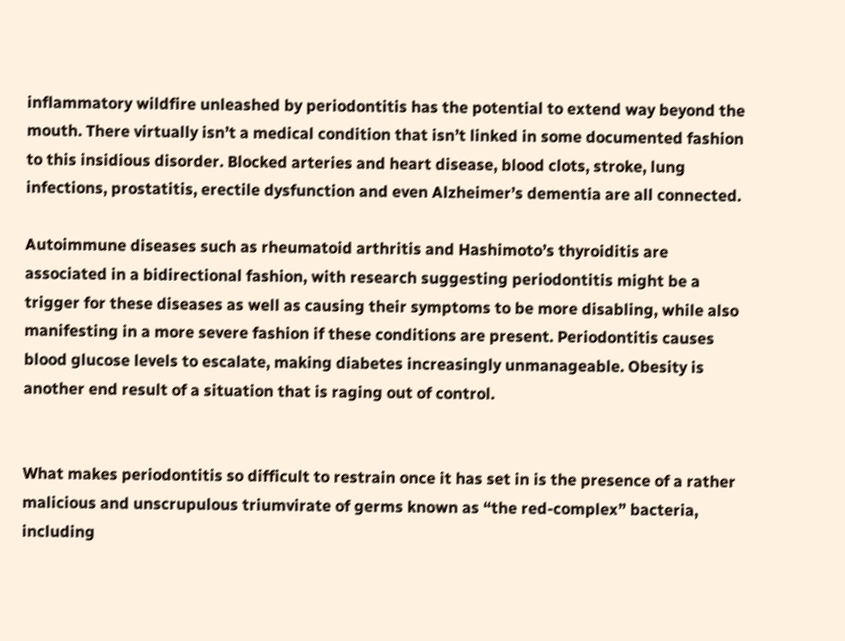inflammatory wildfire unleashed by periodontitis has the potential to extend way beyond the mouth. There virtually isn’t a medical condition that isn’t linked in some documented fashion to this insidious disorder. Blocked arteries and heart disease, blood clots, stroke, lung infections, prostatitis, erectile dysfunction and even Alzheimer’s dementia are all connected.

Autoimmune diseases such as rheumatoid arthritis and Hashimoto’s thyroiditis are associated in a bidirectional fashion, with research suggesting periodontitis might be a trigger for these diseases as well as causing their symptoms to be more disabling, while also manifesting in a more severe fashion if these conditions are present. Periodontitis causes blood glucose levels to escalate, making diabetes increasingly unmanageable. Obesity is another end result of a situation that is raging out of control.


What makes periodontitis so difficult to restrain once it has set in is the presence of a rather malicious and unscrupulous triumvirate of germs known as “the red-complex” bacteria, including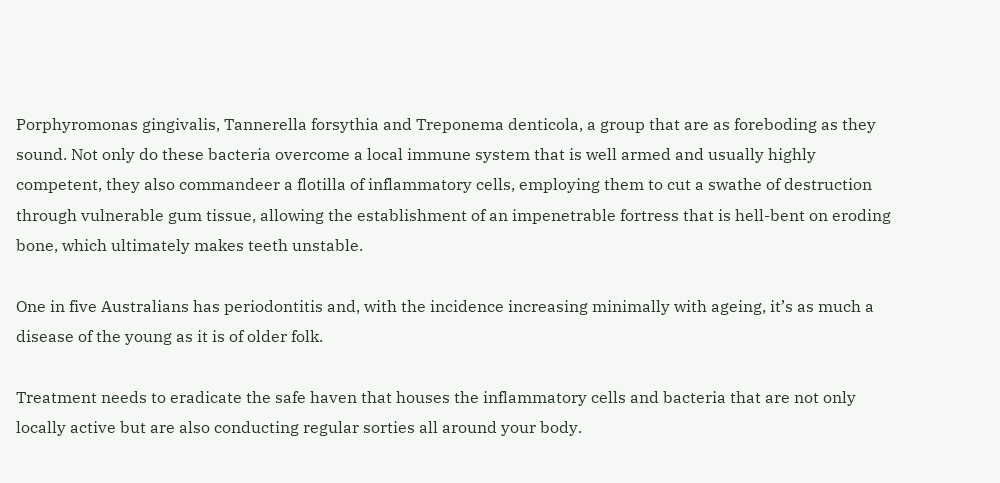Porphyromonas gingivalis, Tannerella forsythia and Treponema denticola, a group that are as foreboding as they sound. Not only do these bacteria overcome a local immune system that is well armed and usually highly competent, they also commandeer a flotilla of inflammatory cells, employing them to cut a swathe of destruction through vulnerable gum tissue, allowing the establishment of an impenetrable fortress that is hell-bent on eroding bone, which ultimately makes teeth unstable.

One in five Australians has periodontitis and, with the incidence increasing minimally with ageing, it’s as much a disease of the young as it is of older folk.

Treatment needs to eradicate the safe haven that houses the inflammatory cells and bacteria that are not only locally active but are also conducting regular sorties all around your body.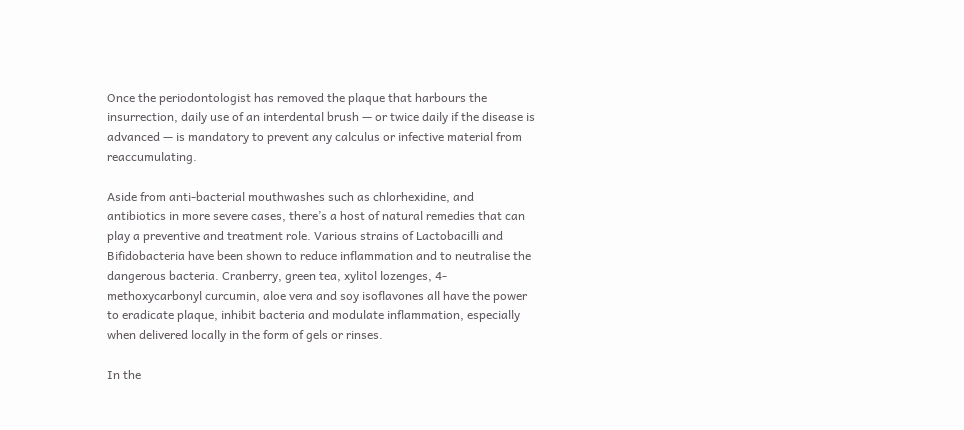Once the periodontologist has removed the plaque that harbours the insurrection, daily use of an interdental brush — or twice daily if the disease is advanced — is mandatory to prevent any calculus or infective material from reaccumulating.

Aside from anti-bacterial mouthwashes such as chlorhexidine, and antibiotics in more severe cases, there’s a host of natural remedies that can play a preventive and treatment role. Various strains of Lactobacilli and Bifidobacteria have been shown to reduce inflammation and to neutralise the dangerous bacteria. Cranberry, green tea, xylitol lozenges, 4-methoxycarbonyl curcumin, aloe vera and soy isoflavones all have the power to eradicate plaque, inhibit bacteria and modulate inflammation, especially when delivered locally in the form of gels or rinses.

In the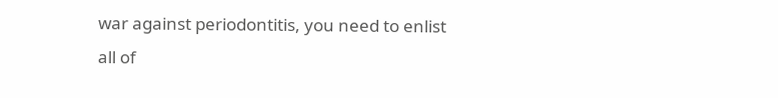war against periodontitis, you need to enlist all of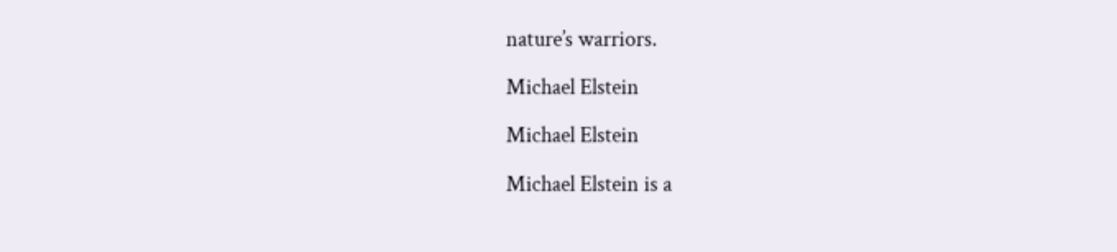nature’s warriors.

Michael Elstein

Michael Elstein

Michael Elstein is a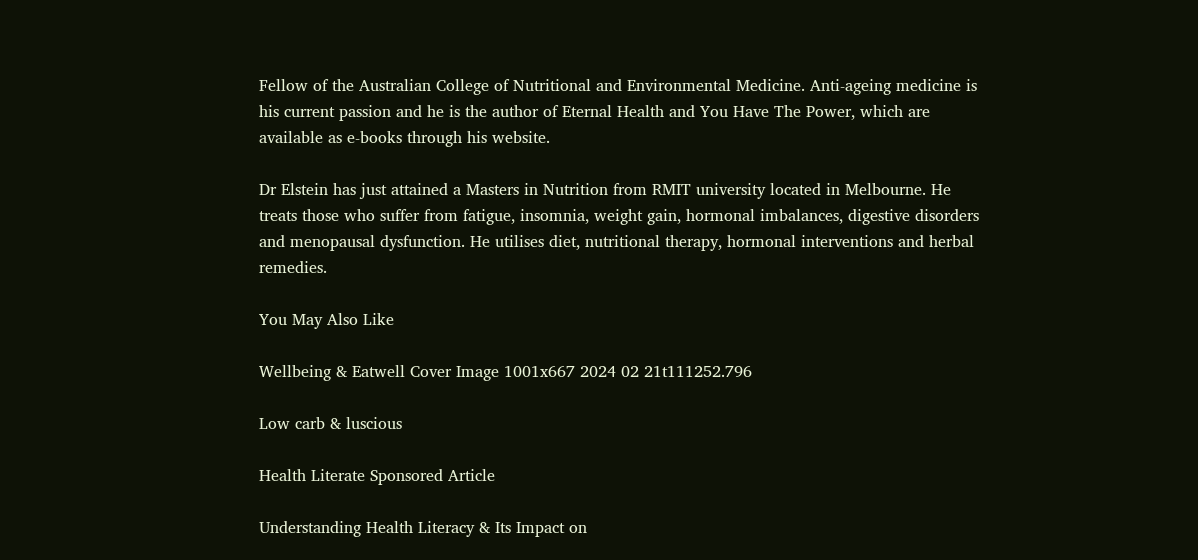Fellow of the Australian College of Nutritional and Environmental Medicine. Anti-ageing medicine is his current passion and he is the author of Eternal Health and You Have The Power, which are available as e-books through his website.

Dr Elstein has just attained a Masters in Nutrition from RMIT university located in Melbourne. He treats those who suffer from fatigue, insomnia, weight gain, hormonal imbalances, digestive disorders and menopausal dysfunction. He utilises diet, nutritional therapy, hormonal interventions and herbal remedies.

You May Also Like

Wellbeing & Eatwell Cover Image 1001x667 2024 02 21t111252.796

Low carb & luscious

Health Literate Sponsored Article

Understanding Health Literacy & Its Impact on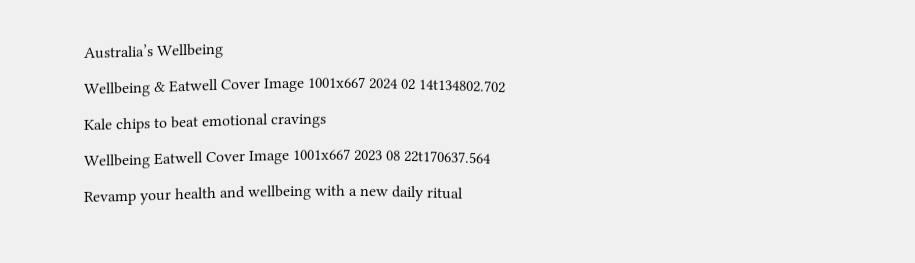Australia’s Wellbeing

Wellbeing & Eatwell Cover Image 1001x667 2024 02 14t134802.702

Kale chips to beat emotional cravings

Wellbeing Eatwell Cover Image 1001x667 2023 08 22t170637.564

Revamp your health and wellbeing with a new daily ritual